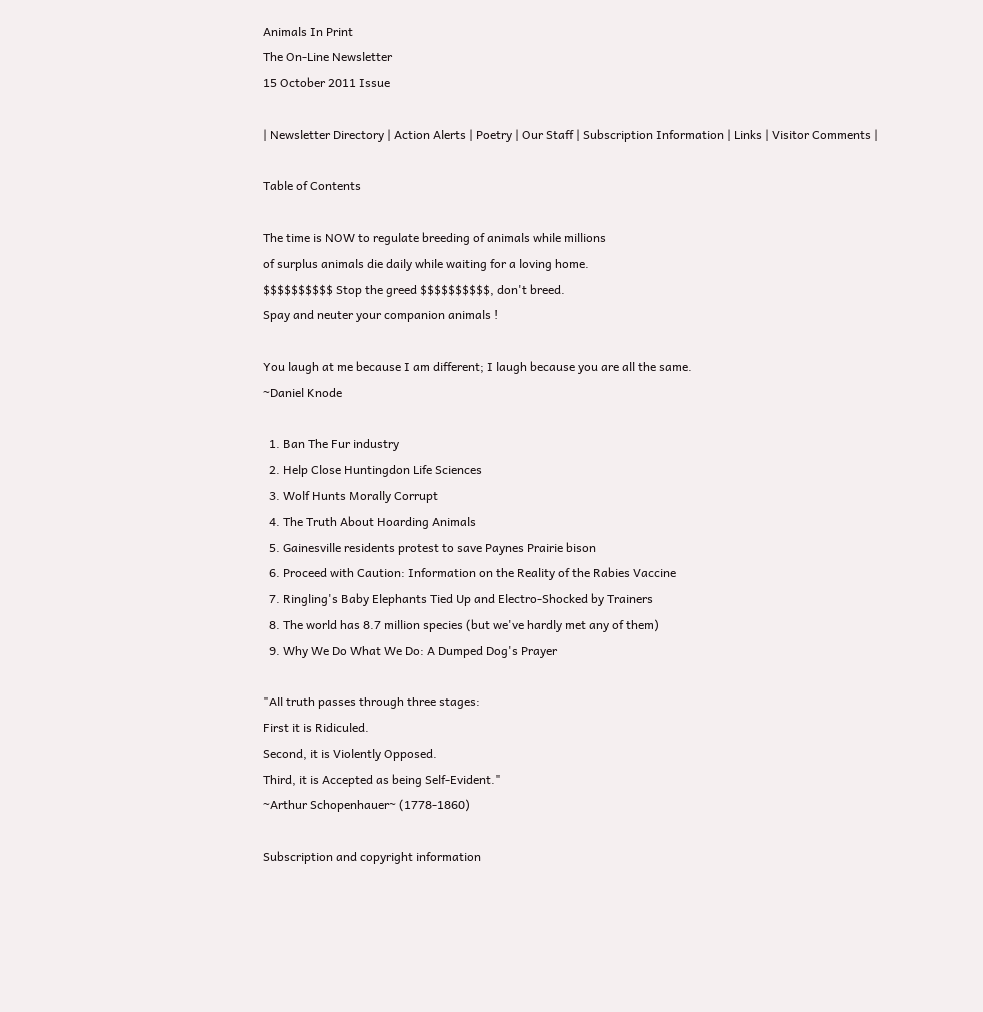Animals In Print
The On-Line Newsletter
15 October 2011 Issue

| Newsletter Directory | Action Alerts | Poetry | Our Staff | Subscription Information | Links | Visitor Comments |

Table of Contents

The time is NOW to regulate breeding of animals while millions
of surplus animals die daily while waiting for a loving home.
$$$$$$$$$$ Stop the greed $$$$$$$$$$, don't breed.
Spay and neuter your companion animals !

You laugh at me because I am different; I laugh because you are all the same.
~Daniel Knode

  1. Ban The Fur industry
  2. Help Close Huntingdon Life Sciences
  3. Wolf Hunts Morally Corrupt
  4. The Truth About Hoarding Animals
  5. Gainesville residents protest to save Paynes Prairie bison
  6. Proceed with Caution: Information on the Reality of the Rabies Vaccine
  7. Ringling's Baby Elephants Tied Up and Electro-Shocked by Trainers
  8. The world has 8.7 million species (but we've hardly met any of them)
  9. Why We Do What We Do: A Dumped Dog's Prayer

"All truth passes through three stages:
First it is Ridiculed.
Second, it is Violently Opposed.
Third, it is Accepted as being Self-Evident."
~Arthur Schopenhauer~ (1778-1860)

Subscription and copyright information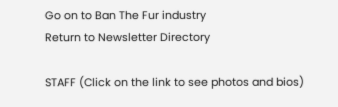Go on to Ban The Fur industry
Return to Newsletter Directory

STAFF (Click on the link to see photos and bios)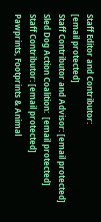Staff Editor and Contributor:
[email protected]
Staff Contributor and Advisor: [email protected]
Sled Dog Action Coalition:  [email protected]
Staff Contributor: [email protected]
Pawprints, Footprints & Animal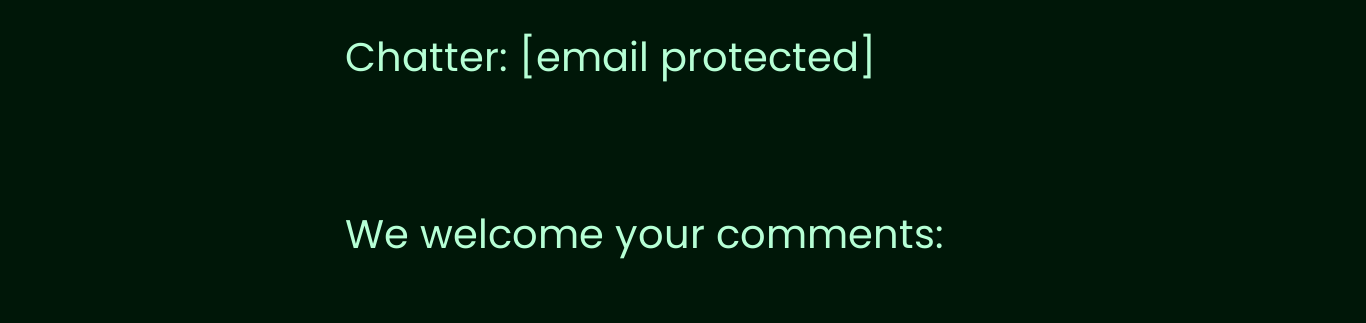Chatter: [email protected]

We welcome your comments: